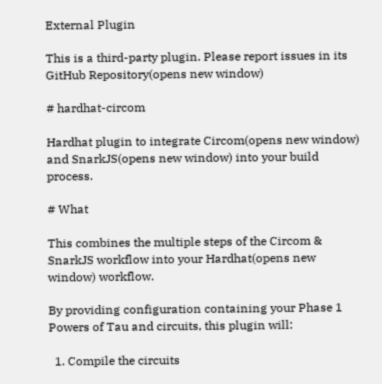External Plugin

This is a third-party plugin. Please report issues in its GitHub Repository(opens new window)

# hardhat-circom

Hardhat plugin to integrate Circom(opens new window) and SnarkJS(opens new window) into your build process.

# What

This combines the multiple steps of the Circom & SnarkJS workflow into your Hardhat(opens new window) workflow.

By providing configuration containing your Phase 1 Powers of Tau and circuits, this plugin will:

  1. Compile the circuits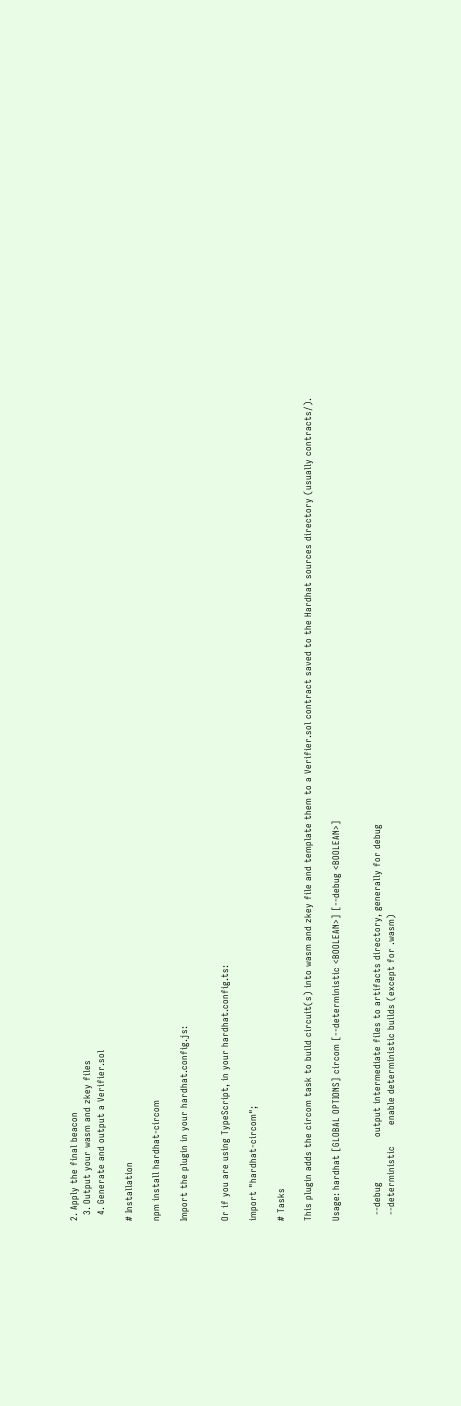2. Apply the final beacon
  3. Output your wasm and zkey files
  4. Generate and output a Verifier.sol

# Installation

npm install hardhat-circom

Import the plugin in your hardhat.config.js:


Or if you are using TypeScript, in your hardhat.config.ts:

import "hardhat-circom";

# Tasks

This plugin adds the circom task to build circuit(s) into wasm and zkey file and template them to a Verifier.sol contract saved to the Hardhat sources directory (usually contracts/).

Usage: hardhat [GLOBAL OPTIONS] circom [--deterministic <BOOLEAN>] [--debug <BOOLEAN>]


  --debug               output intermediate files to artifacts directory, generally for debug
  --deterministic       enable deterministic builds (except for .wasm)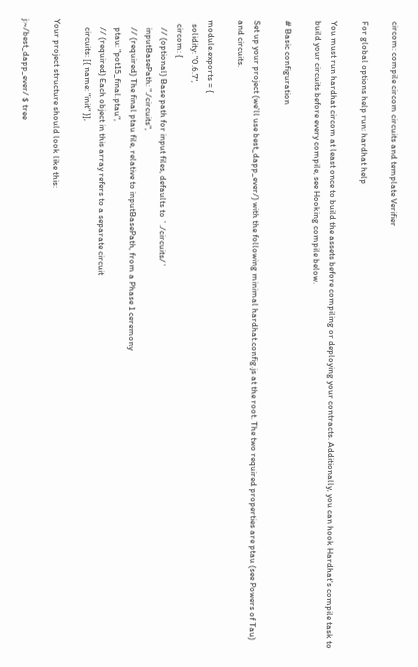circom: compile circom circuits and template Verifier

For global options help run: hardhat help

You must run hardhat circom at least once to build the assets before compiling or deploying your contracts. Additionally, you can hook Hardhat's compile task to build your circuits before every compile, see Hooking compile below.

# Basic configuration

Set up your project (we'll use best_dapp_ever/) with the following minimal hardhat.config.js at the root. The two required properties are ptau (see Powers of Tau) and circuits.

module.exports = {
  solidity: "0.6.7",
  circom: {
    // (optional) Base path for input files, defaults to `./circuits/`
    inputBasePath: "./circuits",
    // (required) The final ptau file, relative to inputBasePath, from a Phase 1 ceremony
    ptau: "pot15_final.ptau",
    // (required) Each object in this array refers to a separate circuit
    circuits: [{ name: "init" }],

Your project structure should look like this:

j:~/best_dapp_ever/ $ tree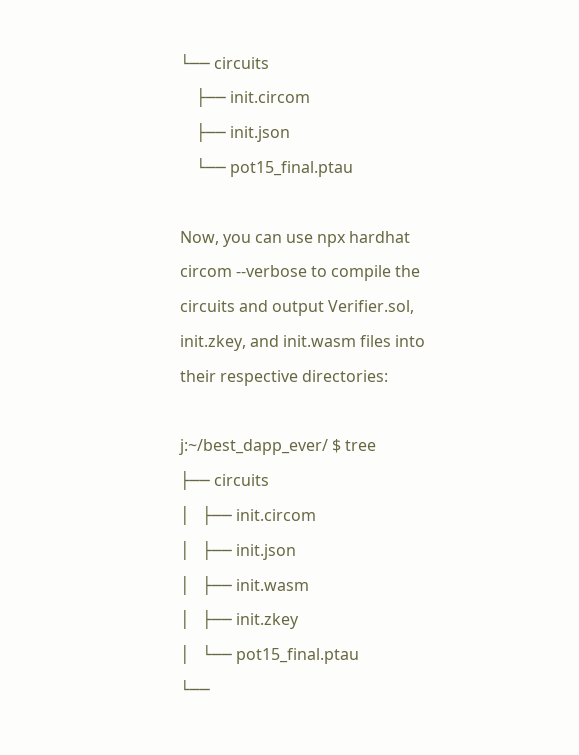└── circuits
    ├── init.circom
    ├── init.json
    └── pot15_final.ptau

Now, you can use npx hardhat circom --verbose to compile the circuits and output Verifier.sol, init.zkey, and init.wasm files into their respective directories:

j:~/best_dapp_ever/ $ tree
├── circuits
│   ├── init.circom
│   ├── init.json
│   ├── init.wasm
│   ├── init.zkey
│   └── pot15_final.ptau
└──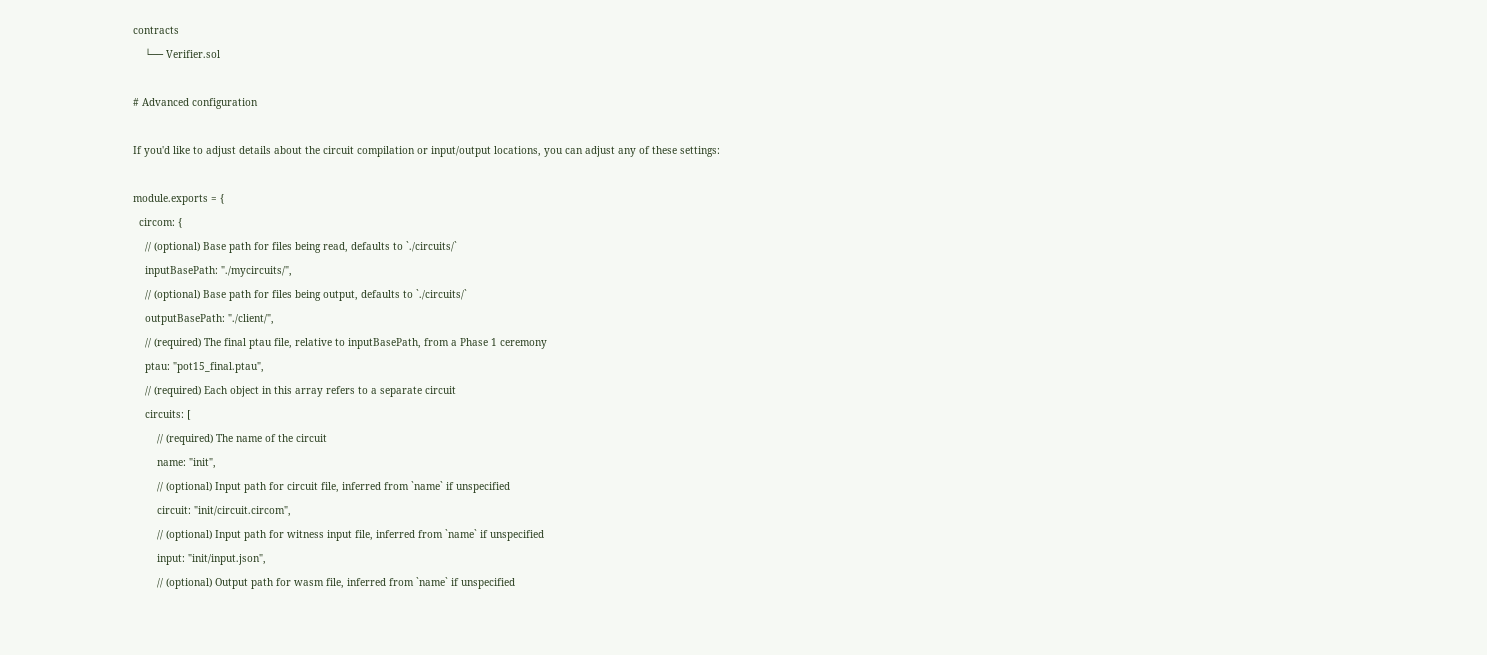contracts
    └── Verifier.sol

# Advanced configuration

If you'd like to adjust details about the circuit compilation or input/output locations, you can adjust any of these settings:

module.exports = {
  circom: {
    // (optional) Base path for files being read, defaults to `./circuits/`
    inputBasePath: "./mycircuits/",
    // (optional) Base path for files being output, defaults to `./circuits/`
    outputBasePath: "./client/",
    // (required) The final ptau file, relative to inputBasePath, from a Phase 1 ceremony
    ptau: "pot15_final.ptau",
    // (required) Each object in this array refers to a separate circuit
    circuits: [
        // (required) The name of the circuit
        name: "init",
        // (optional) Input path for circuit file, inferred from `name` if unspecified
        circuit: "init/circuit.circom",
        // (optional) Input path for witness input file, inferred from `name` if unspecified
        input: "init/input.json",
        // (optional) Output path for wasm file, inferred from `name` if unspecified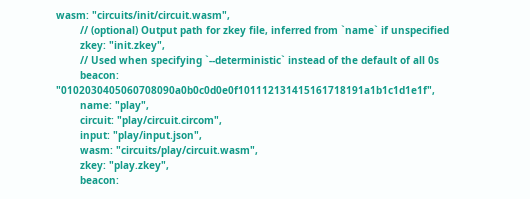wasm: "circuits/init/circuit.wasm",
        // (optional) Output path for zkey file, inferred from `name` if unspecified
        zkey: "init.zkey",
        // Used when specifying `--deterministic` instead of the default of all 0s
        beacon: "0102030405060708090a0b0c0d0e0f101112131415161718191a1b1c1d1e1f",
        name: "play",
        circuit: "play/circuit.circom",
        input: "play/input.json",
        wasm: "circuits/play/circuit.wasm",
        zkey: "play.zkey",
        beacon: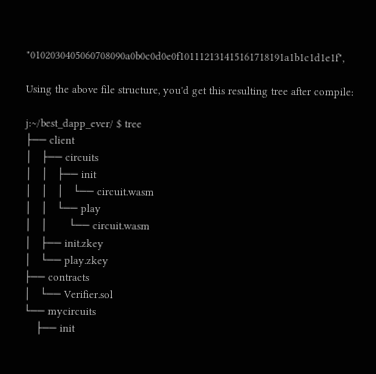"0102030405060708090a0b0c0d0e0f101112131415161718191a1b1c1d1e1f",

Using the above file structure, you'd get this resulting tree after compile:

j:~/best_dapp_ever/ $ tree
├── client
│   ├── circuits
│   │   ├── init
│   │   │   └── circuit.wasm
│   │   └── play
│   │       └── circuit.wasm
│   ├── init.zkey
│   └── play.zkey
├── contracts
│   └── Verifier.sol
└── mycircuits
    ├── init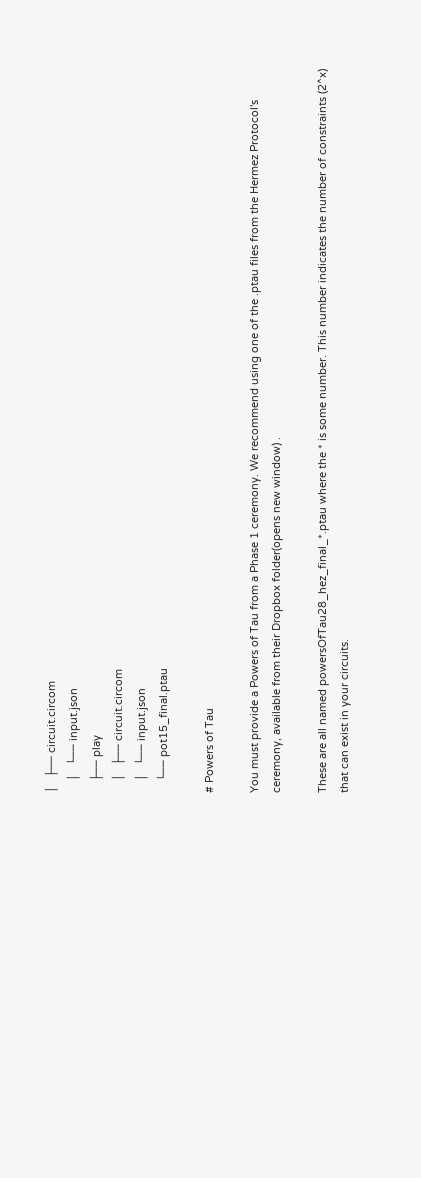│   ├── circuit.circom
    │   └── input.json
    ├── play
    │   ├── circuit.circom
    │   └── input.json
    └── pot15_final.ptau

# Powers of Tau

You must provide a Powers of Tau from a Phase 1 ceremony. We recommend using one of the .ptau files from the Hermez Protocol's ceremony, available from their Dropbox folder(opens new window) .

These are all named powersOfTau28_hez_final_*.ptau where the * is some number. This number indicates the number of constraints (2^x) that can exist in your circuits.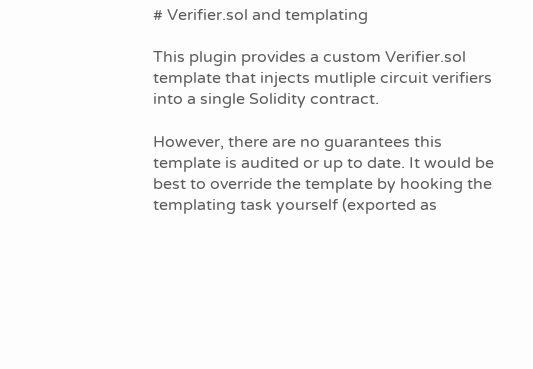# Verifier.sol and templating

This plugin provides a custom Verifier.sol template that injects mutliple circuit verifiers into a single Solidity contract.

However, there are no guarantees this template is audited or up to date. It would be best to override the template by hooking the templating task yourself (exported as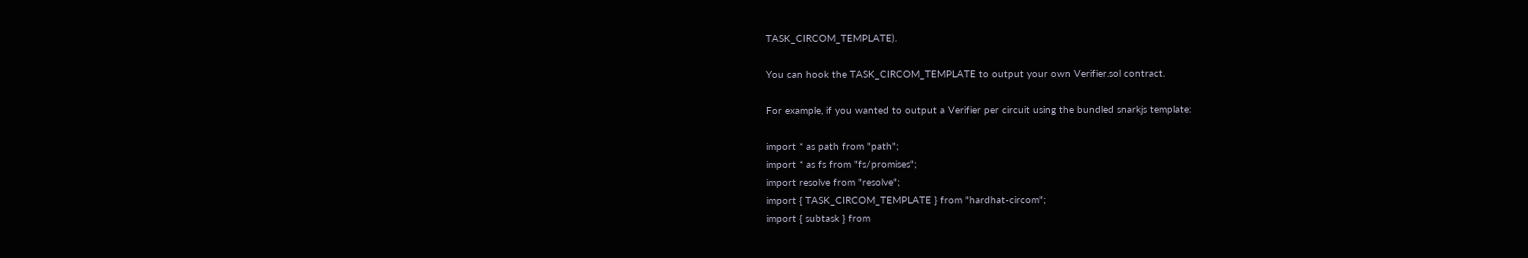TASK_CIRCOM_TEMPLATE).

You can hook the TASK_CIRCOM_TEMPLATE to output your own Verifier.sol contract.

For example, if you wanted to output a Verifier per circuit using the bundled snarkjs template:

import * as path from "path";
import * as fs from "fs/promises";
import resolve from "resolve";
import { TASK_CIRCOM_TEMPLATE } from "hardhat-circom";
import { subtask } from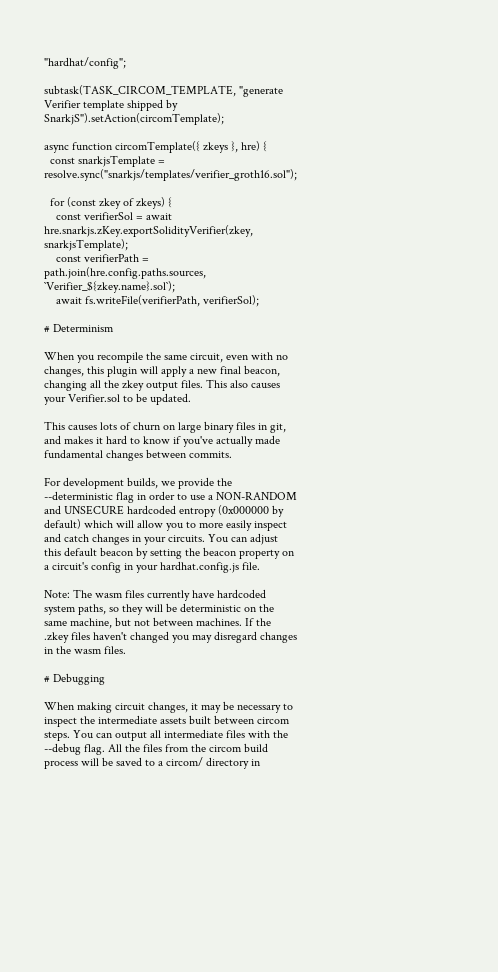"hardhat/config";

subtask(TASK_CIRCOM_TEMPLATE, "generate Verifier template shipped by SnarkjS").setAction(circomTemplate);

async function circomTemplate({ zkeys }, hre) {
  const snarkjsTemplate = resolve.sync("snarkjs/templates/verifier_groth16.sol");

  for (const zkey of zkeys) {
    const verifierSol = await hre.snarkjs.zKey.exportSolidityVerifier(zkey, snarkjsTemplate);
    const verifierPath = path.join(hre.config.paths.sources, `Verifier_${zkey.name}.sol`);
    await fs.writeFile(verifierPath, verifierSol);

# Determinism

When you recompile the same circuit, even with no changes, this plugin will apply a new final beacon, changing all the zkey output files. This also causes your Verifier.sol to be updated.

This causes lots of churn on large binary files in git, and makes it hard to know if you've actually made fundamental changes between commits.

For development builds, we provide the --deterministic flag in order to use a NON-RANDOM and UNSECURE hardcoded entropy (0x000000 by default) which will allow you to more easily inspect and catch changes in your circuits. You can adjust this default beacon by setting the beacon property on a circuit's config in your hardhat.config.js file.

Note: The wasm files currently have hardcoded system paths, so they will be deterministic on the same machine, but not between machines. If the .zkey files haven't changed you may disregard changes in the wasm files.

# Debugging

When making circuit changes, it may be necessary to inspect the intermediate assets built between circom steps. You can output all intermediate files with the --debug flag. All the files from the circom build process will be saved to a circom/ directory in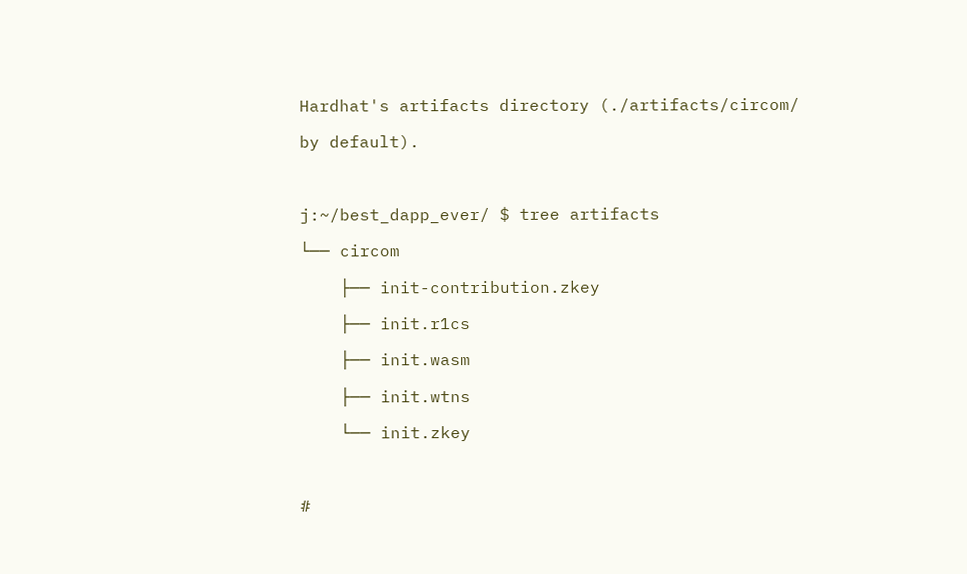Hardhat's artifacts directory (./artifacts/circom/ by default).

j:~/best_dapp_ever/ $ tree artifacts
└── circom
    ├── init-contribution.zkey
    ├── init.r1cs
    ├── init.wasm
    ├── init.wtns
    └── init.zkey

#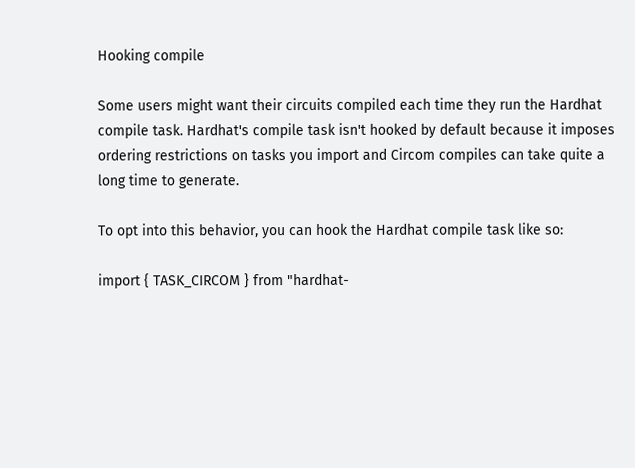Hooking compile

Some users might want their circuits compiled each time they run the Hardhat compile task. Hardhat's compile task isn't hooked by default because it imposes ordering restrictions on tasks you import and Circom compiles can take quite a long time to generate.

To opt into this behavior, you can hook the Hardhat compile task like so:

import { TASK_CIRCOM } from "hardhat-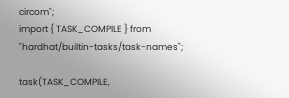circom";
import { TASK_COMPILE } from "hardhat/builtin-tasks/task-names";

task(TASK_COMPILE,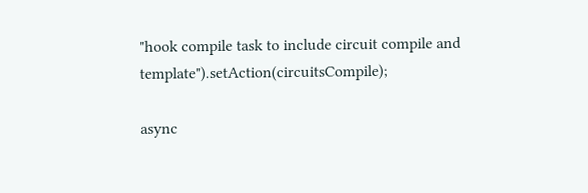"hook compile task to include circuit compile and template").setAction(circuitsCompile);

async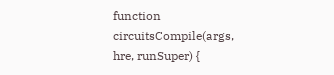function circuitsCompile(args, hre, runSuper) {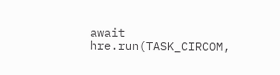await hre.run(TASK_CIRCOM,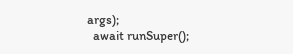args);
  await runSuper();